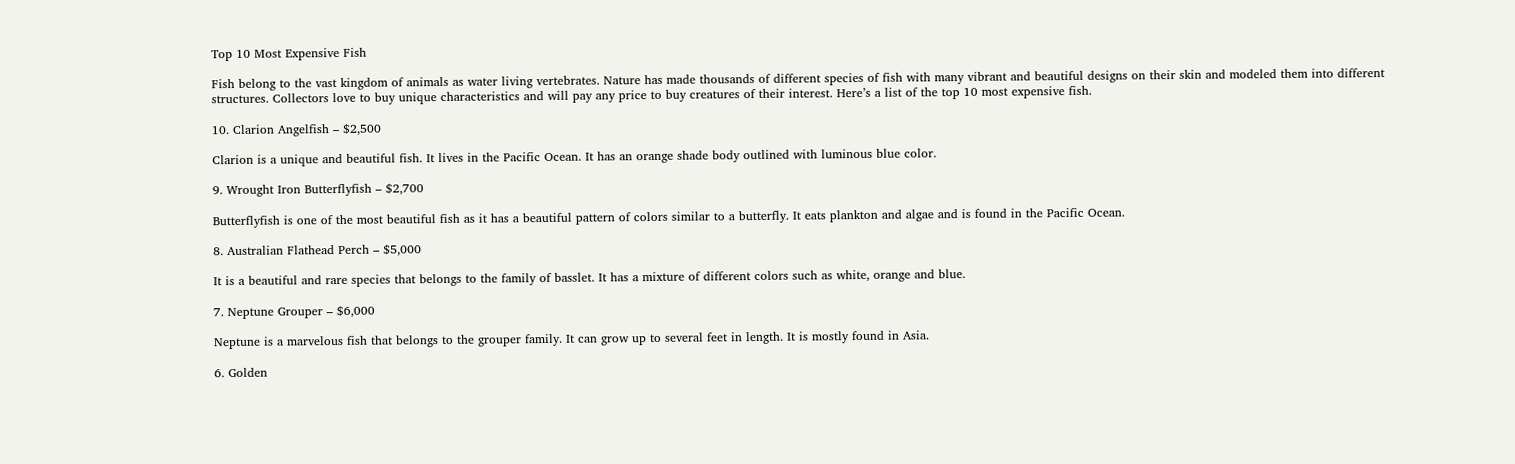Top 10 Most Expensive Fish

Fish belong to the vast kingdom of animals as water living vertebrates. Nature has made thousands of different species of fish with many vibrant and beautiful designs on their skin and modeled them into different structures. Collectors love to buy unique characteristics and will pay any price to buy creatures of their interest. Here’s a list of the top 10 most expensive fish.

10. Clarion Angelfish – $2,500

Clarion is a unique and beautiful fish. It lives in the Pacific Ocean. It has an orange shade body outlined with luminous blue color.

9. Wrought Iron Butterflyfish – $2,700

Butterflyfish is one of the most beautiful fish as it has a beautiful pattern of colors similar to a butterfly. It eats plankton and algae and is found in the Pacific Ocean.

8. Australian Flathead Perch – $5,000

It is a beautiful and rare species that belongs to the family of basslet. It has a mixture of different colors such as white, orange and blue.

7. Neptune Grouper – $6,000

Neptune is a marvelous fish that belongs to the grouper family. It can grow up to several feet in length. It is mostly found in Asia.

6. Golden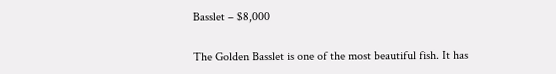Basslet – $8,000

The Golden Basslet is one of the most beautiful fish. It has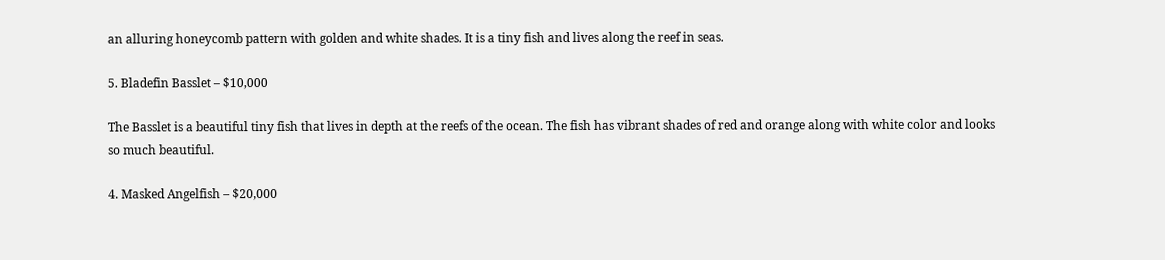an alluring honeycomb pattern with golden and white shades. It is a tiny fish and lives along the reef in seas.

5. Bladefin Basslet – $10,000

The Basslet is a beautiful tiny fish that lives in depth at the reefs of the ocean. The fish has vibrant shades of red and orange along with white color and looks so much beautiful.

4. Masked Angelfish – $20,000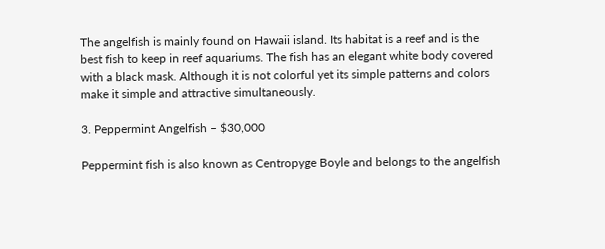The angelfish is mainly found on Hawaii island. Its habitat is a reef and is the best fish to keep in reef aquariums. The fish has an elegant white body covered with a black mask. Although it is not colorful yet its simple patterns and colors make it simple and attractive simultaneously.

3. Peppermint Angelfish – $30,000

Peppermint fish is also known as Centropyge Boyle and belongs to the angelfish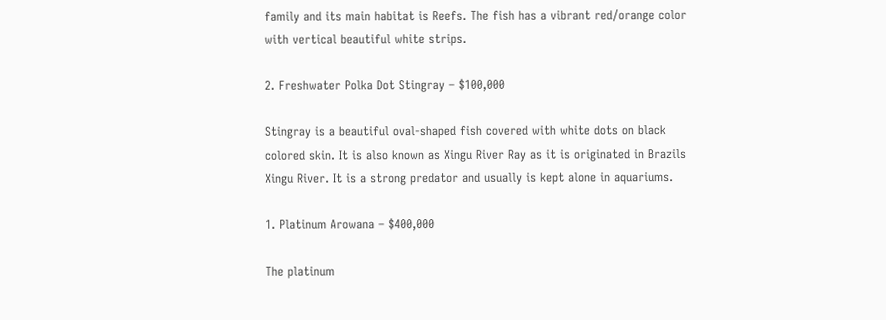family and its main habitat is Reefs. The fish has a vibrant red/orange color with vertical beautiful white strips.

2. Freshwater Polka Dot Stingray – $100,000

Stingray is a beautiful oval-shaped fish covered with white dots on black colored skin. It is also known as Xingu River Ray as it is originated in Brazils Xingu River. It is a strong predator and usually is kept alone in aquariums.

1. Platinum Arowana – $400,000

The platinum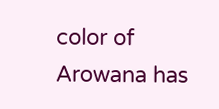color of Arowana has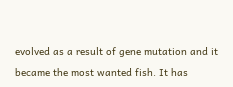evolved as a result of gene mutation and it became the most wanted fish. It has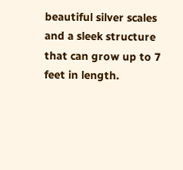beautiful silver scales and a sleek structure that can grow up to 7 feet in length.